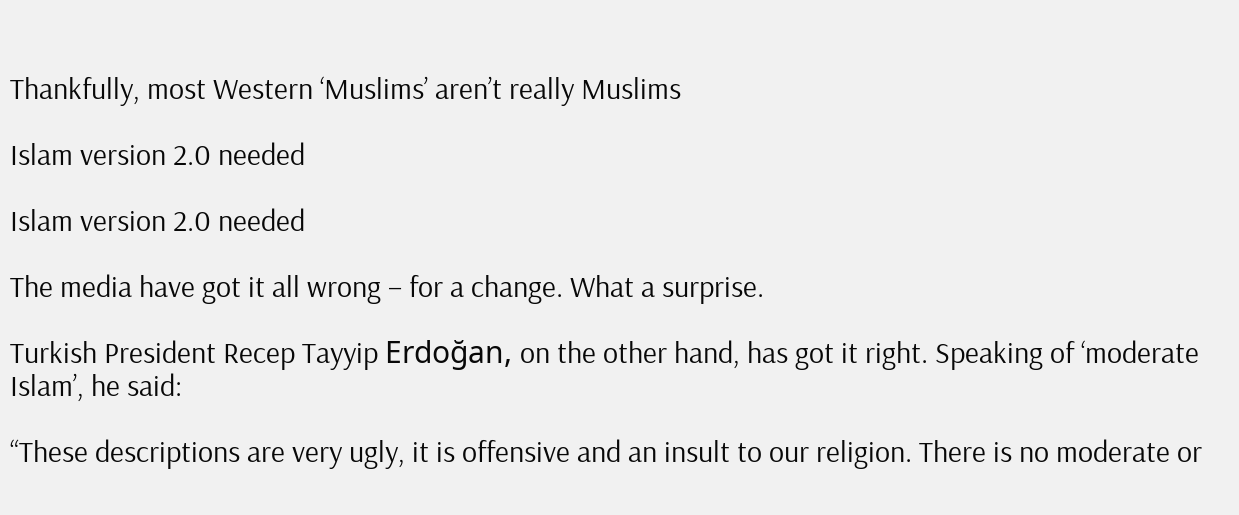Thankfully, most Western ‘Muslims’ aren’t really Muslims

Islam version 2.0 needed

Islam version 2.0 needed

The media have got it all wrong – for a change. What a surprise.

Turkish President Recep Tayyip Erdoğan, on the other hand, has got it right. Speaking of ‘moderate Islam’, he said:

“These descriptions are very ugly, it is offensive and an insult to our religion. There is no moderate or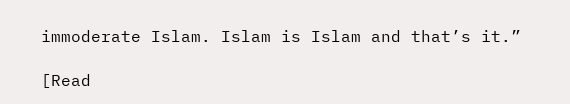immoderate Islam. Islam is Islam and that’s it.”

[Read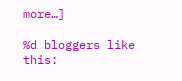more…]

%d bloggers like this: